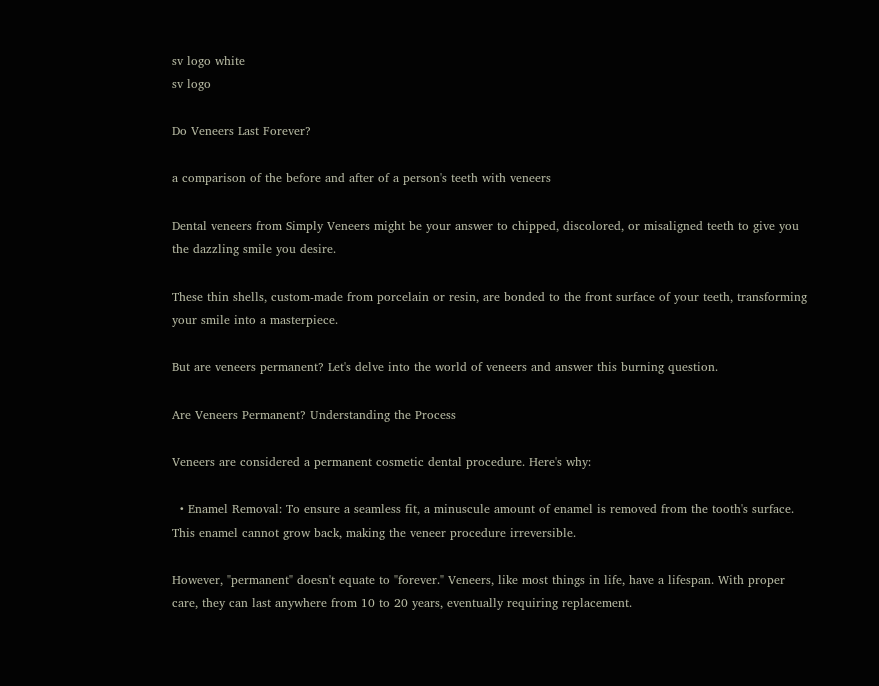sv logo white
sv logo

Do Veneers Last Forever?

a comparison of the before and after of a person's teeth with veneers

Dental veneers from Simply Veneers might be your answer to chipped, discolored, or misaligned teeth to give you the dazzling smile you desire.

These thin shells, custom-made from porcelain or resin, are bonded to the front surface of your teeth, transforming your smile into a masterpiece.

But are veneers permanent? Let's delve into the world of veneers and answer this burning question.

Are Veneers Permanent? Understanding the Process

Veneers are considered a permanent cosmetic dental procedure. Here's why:

  • Enamel Removal: To ensure a seamless fit, a minuscule amount of enamel is removed from the tooth's surface. This enamel cannot grow back, making the veneer procedure irreversible.

However, "permanent" doesn't equate to "forever." Veneers, like most things in life, have a lifespan. With proper care, they can last anywhere from 10 to 20 years, eventually requiring replacement.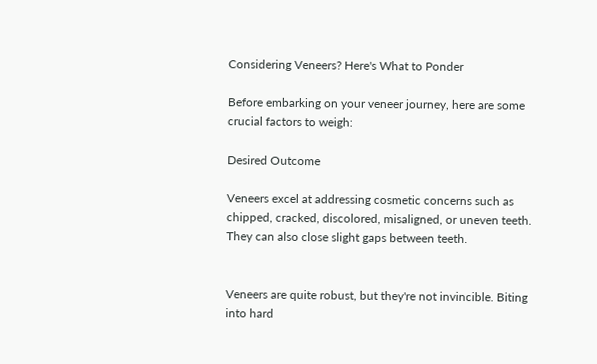Considering Veneers? Here's What to Ponder

Before embarking on your veneer journey, here are some crucial factors to weigh:

Desired Outcome

Veneers excel at addressing cosmetic concerns such as chipped, cracked, discolored, misaligned, or uneven teeth. They can also close slight gaps between teeth.


Veneers are quite robust, but they're not invincible. Biting into hard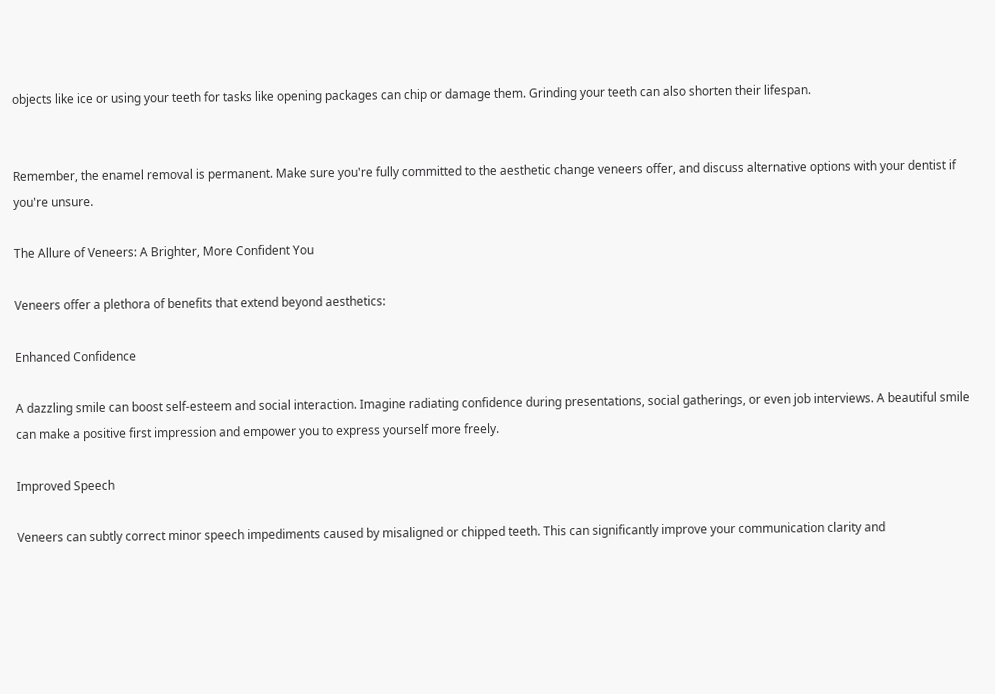objects like ice or using your teeth for tasks like opening packages can chip or damage them. Grinding your teeth can also shorten their lifespan.


Remember, the enamel removal is permanent. Make sure you're fully committed to the aesthetic change veneers offer, and discuss alternative options with your dentist if you're unsure.

The Allure of Veneers: A Brighter, More Confident You

Veneers offer a plethora of benefits that extend beyond aesthetics:

Enhanced Confidence

A dazzling smile can boost self-esteem and social interaction. Imagine radiating confidence during presentations, social gatherings, or even job interviews. A beautiful smile can make a positive first impression and empower you to express yourself more freely.

Improved Speech

Veneers can subtly correct minor speech impediments caused by misaligned or chipped teeth. This can significantly improve your communication clarity and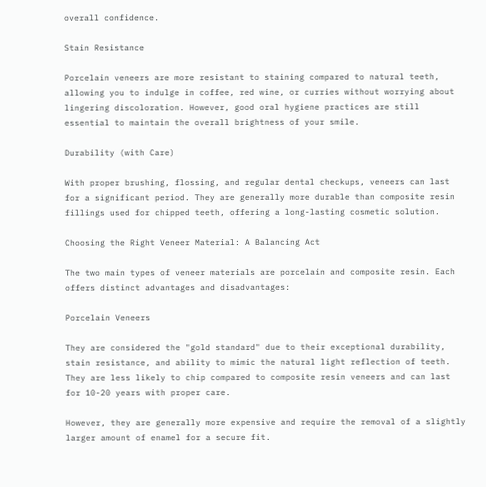overall confidence.

Stain Resistance

Porcelain veneers are more resistant to staining compared to natural teeth, allowing you to indulge in coffee, red wine, or curries without worrying about lingering discoloration. However, good oral hygiene practices are still essential to maintain the overall brightness of your smile.

Durability (with Care)

With proper brushing, flossing, and regular dental checkups, veneers can last for a significant period. They are generally more durable than composite resin fillings used for chipped teeth, offering a long-lasting cosmetic solution.

Choosing the Right Veneer Material: A Balancing Act

The two main types of veneer materials are porcelain and composite resin. Each offers distinct advantages and disadvantages:

Porcelain Veneers

They are considered the "gold standard" due to their exceptional durability, stain resistance, and ability to mimic the natural light reflection of teeth. They are less likely to chip compared to composite resin veneers and can last for 10-20 years with proper care.

However, they are generally more expensive and require the removal of a slightly larger amount of enamel for a secure fit.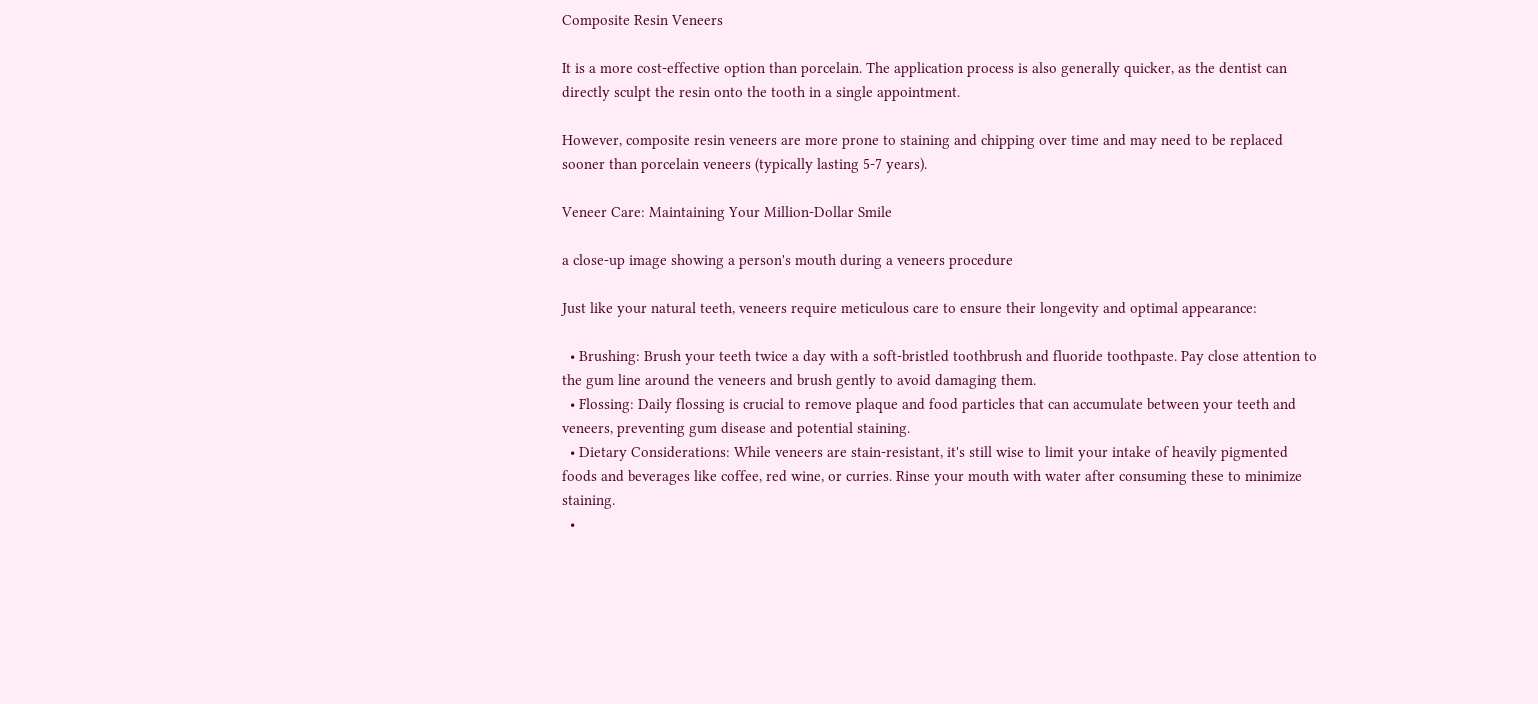Composite Resin Veneers

It is a more cost-effective option than porcelain. The application process is also generally quicker, as the dentist can directly sculpt the resin onto the tooth in a single appointment.

However, composite resin veneers are more prone to staining and chipping over time and may need to be replaced sooner than porcelain veneers (typically lasting 5-7 years).

Veneer Care: Maintaining Your Million-Dollar Smile

a close-up image showing a person's mouth during a veneers procedure

Just like your natural teeth, veneers require meticulous care to ensure their longevity and optimal appearance:

  • Brushing: Brush your teeth twice a day with a soft-bristled toothbrush and fluoride toothpaste. Pay close attention to the gum line around the veneers and brush gently to avoid damaging them.
  • Flossing: Daily flossing is crucial to remove plaque and food particles that can accumulate between your teeth and veneers, preventing gum disease and potential staining.
  • Dietary Considerations: While veneers are stain-resistant, it's still wise to limit your intake of heavily pigmented foods and beverages like coffee, red wine, or curries. Rinse your mouth with water after consuming these to minimize staining.
  •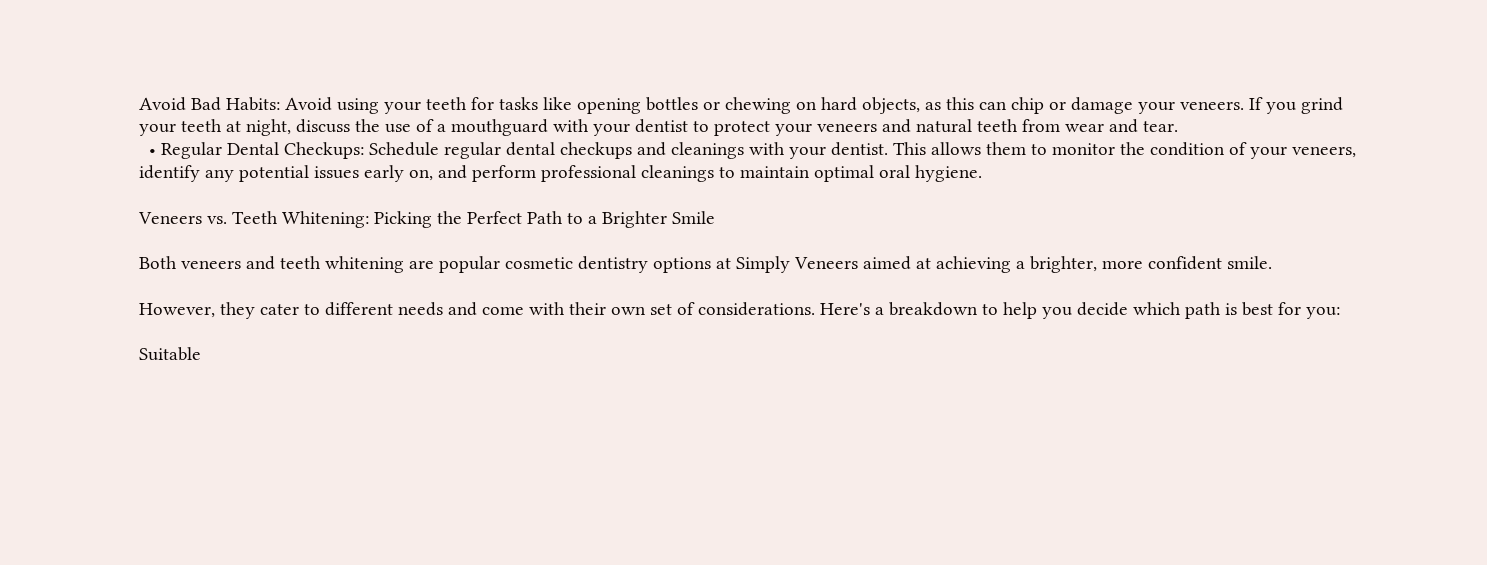Avoid Bad Habits: Avoid using your teeth for tasks like opening bottles or chewing on hard objects, as this can chip or damage your veneers. If you grind your teeth at night, discuss the use of a mouthguard with your dentist to protect your veneers and natural teeth from wear and tear.
  • Regular Dental Checkups: Schedule regular dental checkups and cleanings with your dentist. This allows them to monitor the condition of your veneers, identify any potential issues early on, and perform professional cleanings to maintain optimal oral hygiene.

Veneers vs. Teeth Whitening: Picking the Perfect Path to a Brighter Smile

Both veneers and teeth whitening are popular cosmetic dentistry options at Simply Veneers aimed at achieving a brighter, more confident smile.

However, they cater to different needs and come with their own set of considerations. Here's a breakdown to help you decide which path is best for you:

Suitable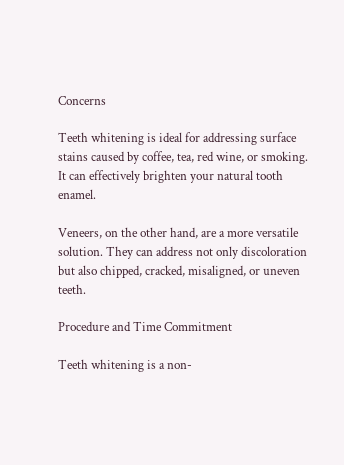Concerns

Teeth whitening is ideal for addressing surface stains caused by coffee, tea, red wine, or smoking. It can effectively brighten your natural tooth enamel.

Veneers, on the other hand, are a more versatile solution. They can address not only discoloration but also chipped, cracked, misaligned, or uneven teeth.

Procedure and Time Commitment

Teeth whitening is a non-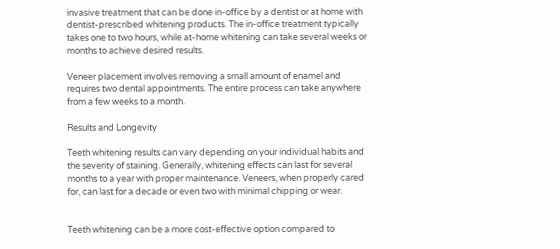invasive treatment that can be done in-office by a dentist or at home with dentist-prescribed whitening products. The in-office treatment typically takes one to two hours, while at-home whitening can take several weeks or months to achieve desired results.

Veneer placement involves removing a small amount of enamel and requires two dental appointments. The entire process can take anywhere from a few weeks to a month.

Results and Longevity

Teeth whitening results can vary depending on your individual habits and the severity of staining. Generally, whitening effects can last for several months to a year with proper maintenance. Veneers, when properly cared for, can last for a decade or even two with minimal chipping or wear.


Teeth whitening can be a more cost-effective option compared to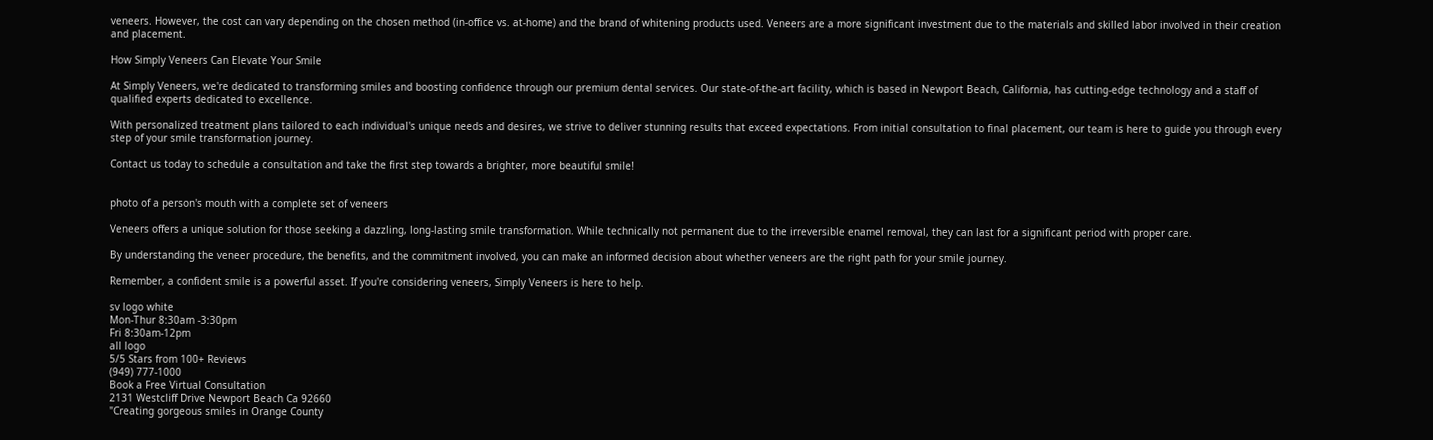veneers. However, the cost can vary depending on the chosen method (in-office vs. at-home) and the brand of whitening products used. Veneers are a more significant investment due to the materials and skilled labor involved in their creation and placement.

How Simply Veneers Can Elevate Your Smile

At Simply Veneers, we're dedicated to transforming smiles and boosting confidence through our premium dental services. Our state-of-the-art facility, which is based in Newport Beach, California, has cutting-edge technology and a staff of qualified experts dedicated to excellence.

With personalized treatment plans tailored to each individual's unique needs and desires, we strive to deliver stunning results that exceed expectations. From initial consultation to final placement, our team is here to guide you through every step of your smile transformation journey.

Contact us today to schedule a consultation and take the first step towards a brighter, more beautiful smile!


photo of a person's mouth with a complete set of veneers

Veneers offers a unique solution for those seeking a dazzling, long-lasting smile transformation. While technically not permanent due to the irreversible enamel removal, they can last for a significant period with proper care.

By understanding the veneer procedure, the benefits, and the commitment involved, you can make an informed decision about whether veneers are the right path for your smile journey.

Remember, a confident smile is a powerful asset. If you're considering veneers, Simply Veneers is here to help.

sv logo white
Mon-Thur 8:30am -3:30pm
Fri 8:30am-12pm
all logo
5/5 Stars from 100+ Reviews
(949) 777-1000
Book a Free Virtual Consultation
2131 Westcliff Drive Newport Beach Ca 92660
"Creating gorgeous smiles in Orange County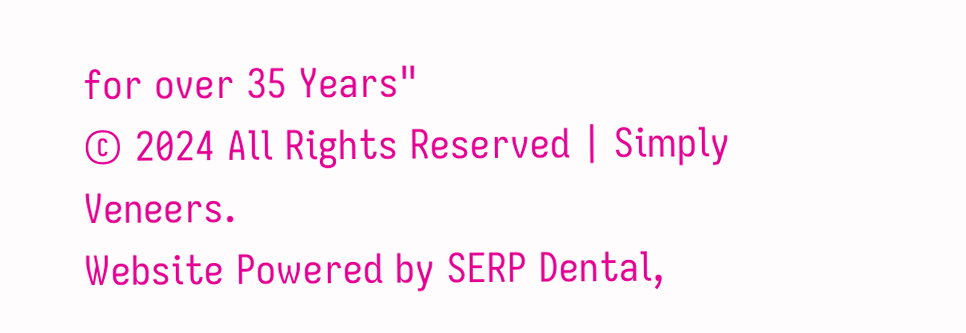for over 35 Years"
© 2024 All Rights Reserved | Simply Veneers.
Website Powered by SERP Dental,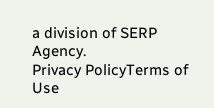a division of SERP Agency.
Privacy PolicyTerms of Use